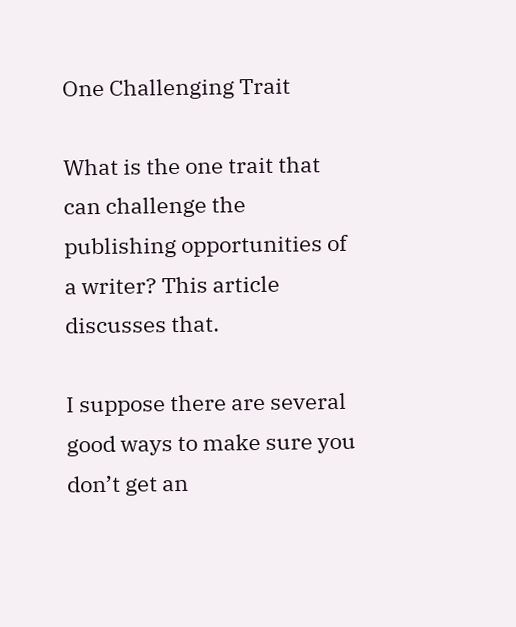One Challenging Trait

What is the one trait that can challenge the publishing opportunities of a writer? This article discusses that.

I suppose there are several good ways to make sure you don’t get an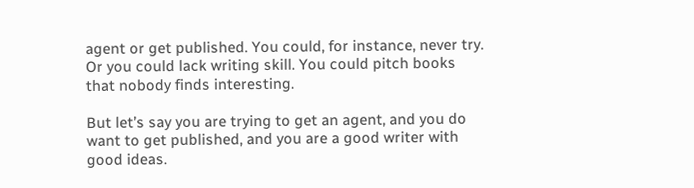agent or get published. You could, for instance, never try. Or you could lack writing skill. You could pitch books that nobody finds interesting.

But let’s say you are trying to get an agent, and you do want to get published, and you are a good writer with good ideas.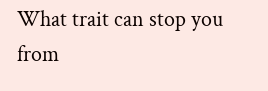What trait can stop you from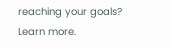reaching your goals? Learn more.